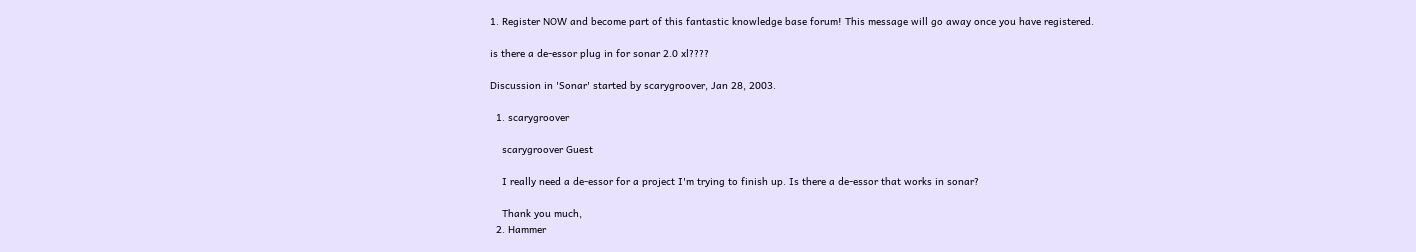1. Register NOW and become part of this fantastic knowledge base forum! This message will go away once you have registered.

is there a de-essor plug in for sonar 2.0 xl????

Discussion in 'Sonar' started by scarygroover, Jan 28, 2003.

  1. scarygroover

    scarygroover Guest

    I really need a de-essor for a project I'm trying to finish up. Is there a de-essor that works in sonar?

    Thank you much,
  2. Hammer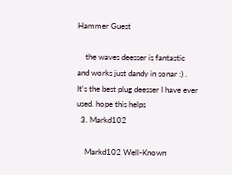Hammer Guest

    the waves deesser is fantastic and works just dandy in sonar :) . It's the best plug deesser I have ever used. hope this helps
  3. Markd102

    Markd102 Well-Known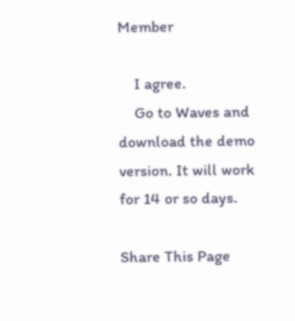Member

    I agree.
    Go to Waves and download the demo version. It will work for 14 or so days.

Share This Page